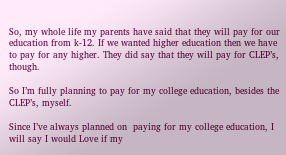So, my whole life my parents have said that they will pay for our education from k-12. If we wanted higher education then we have to pay for any higher. They did say that they will pay for CLEP’s,  though.

So I’m fully planning to pay for my college education, besides the CLEP’s, myself.

Since I’ve always planned on  paying for my college education, I will say I would Love if my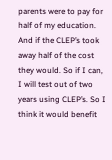parents were to pay for half of my education. And if the CLEP’s took away half of the cost they would. So if I can, I will test out of two years using CLEP’s. So I think it would benefit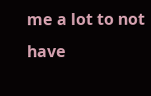me a lot to not have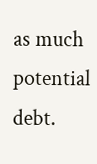as much potential debt.